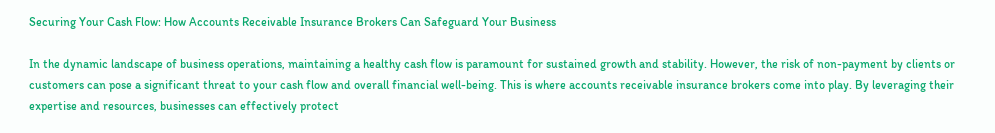Securing Your Cash Flow: How Accounts Receivable Insurance Brokers Can Safeguard Your Business

In the dynamic landscape of business operations, maintaining a healthy cash flow is paramount for sustained growth and stability. However, the risk of non-payment by clients or customers can pose a significant threat to your cash flow and overall financial well-being. This is where accounts receivable insurance brokers come into play. By leveraging their expertise and resources, businesses can effectively protect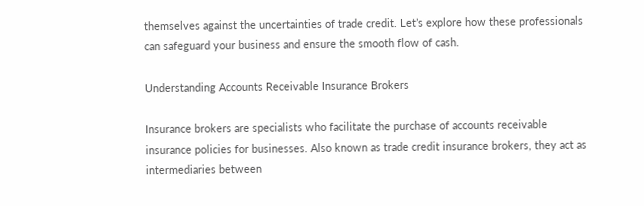themselves against the uncertainties of trade credit. Let’s explore how these professionals can safeguard your business and ensure the smooth flow of cash.

Understanding Accounts Receivable Insurance Brokers

Insurance brokers are specialists who facilitate the purchase of accounts receivable insurance policies for businesses. Also known as trade credit insurance brokers, they act as intermediaries between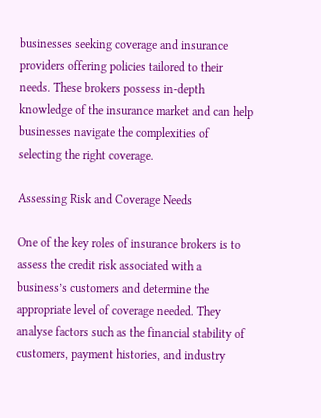businesses seeking coverage and insurance providers offering policies tailored to their needs. These brokers possess in-depth knowledge of the insurance market and can help businesses navigate the complexities of selecting the right coverage.

Assessing Risk and Coverage Needs

One of the key roles of insurance brokers is to assess the credit risk associated with a business’s customers and determine the appropriate level of coverage needed. They analyse factors such as the financial stability of customers, payment histories, and industry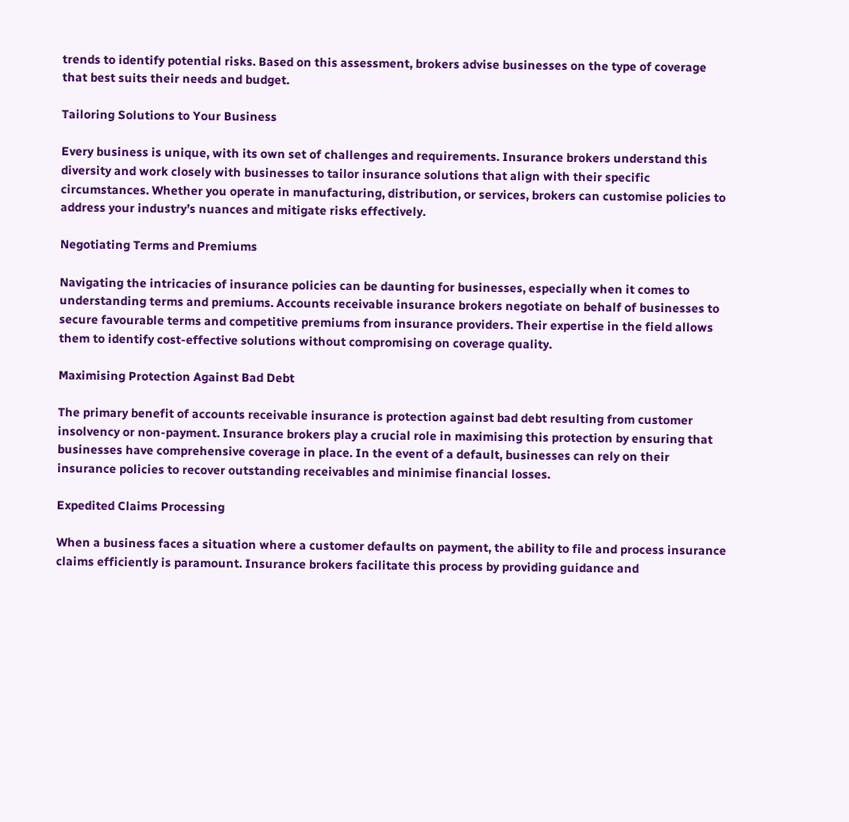trends to identify potential risks. Based on this assessment, brokers advise businesses on the type of coverage that best suits their needs and budget.

Tailoring Solutions to Your Business

Every business is unique, with its own set of challenges and requirements. Insurance brokers understand this diversity and work closely with businesses to tailor insurance solutions that align with their specific circumstances. Whether you operate in manufacturing, distribution, or services, brokers can customise policies to address your industry’s nuances and mitigate risks effectively.

Negotiating Terms and Premiums

Navigating the intricacies of insurance policies can be daunting for businesses, especially when it comes to understanding terms and premiums. Accounts receivable insurance brokers negotiate on behalf of businesses to secure favourable terms and competitive premiums from insurance providers. Their expertise in the field allows them to identify cost-effective solutions without compromising on coverage quality.

Maximising Protection Against Bad Debt

The primary benefit of accounts receivable insurance is protection against bad debt resulting from customer insolvency or non-payment. Insurance brokers play a crucial role in maximising this protection by ensuring that businesses have comprehensive coverage in place. In the event of a default, businesses can rely on their insurance policies to recover outstanding receivables and minimise financial losses.

Expedited Claims Processing

When a business faces a situation where a customer defaults on payment, the ability to file and process insurance claims efficiently is paramount. Insurance brokers facilitate this process by providing guidance and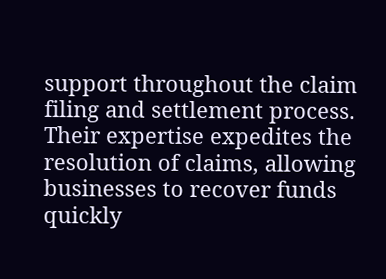support throughout the claim filing and settlement process. Their expertise expedites the resolution of claims, allowing businesses to recover funds quickly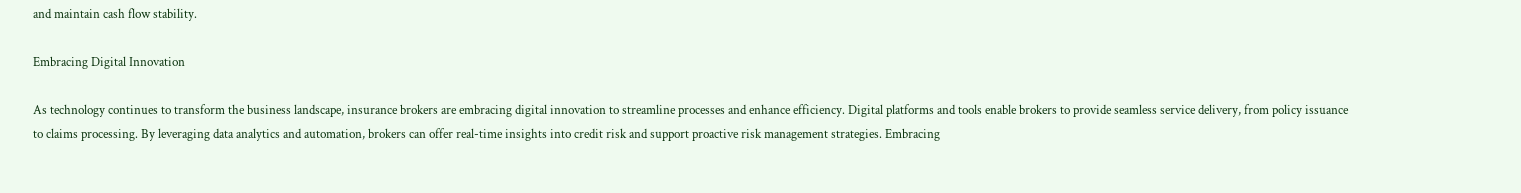and maintain cash flow stability.

Embracing Digital Innovation

As technology continues to transform the business landscape, insurance brokers are embracing digital innovation to streamline processes and enhance efficiency. Digital platforms and tools enable brokers to provide seamless service delivery, from policy issuance to claims processing. By leveraging data analytics and automation, brokers can offer real-time insights into credit risk and support proactive risk management strategies. Embracing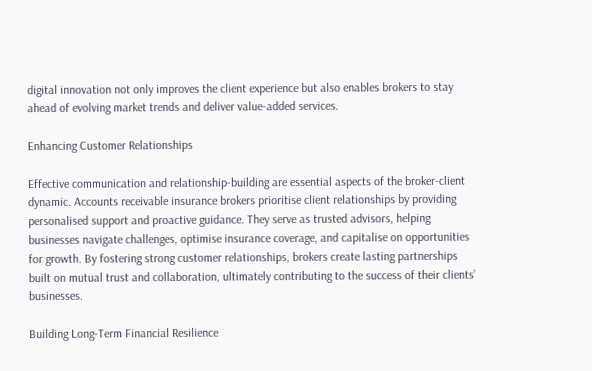digital innovation not only improves the client experience but also enables brokers to stay ahead of evolving market trends and deliver value-added services.

Enhancing Customer Relationships

Effective communication and relationship-building are essential aspects of the broker-client dynamic. Accounts receivable insurance brokers prioritise client relationships by providing personalised support and proactive guidance. They serve as trusted advisors, helping businesses navigate challenges, optimise insurance coverage, and capitalise on opportunities for growth. By fostering strong customer relationships, brokers create lasting partnerships built on mutual trust and collaboration, ultimately contributing to the success of their clients’ businesses.

Building Long-Term Financial Resilience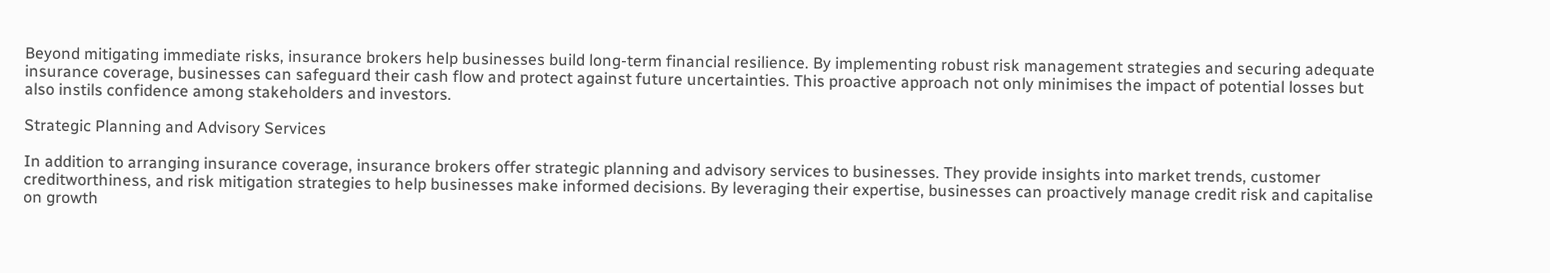Beyond mitigating immediate risks, insurance brokers help businesses build long-term financial resilience. By implementing robust risk management strategies and securing adequate insurance coverage, businesses can safeguard their cash flow and protect against future uncertainties. This proactive approach not only minimises the impact of potential losses but also instils confidence among stakeholders and investors.

Strategic Planning and Advisory Services

In addition to arranging insurance coverage, insurance brokers offer strategic planning and advisory services to businesses. They provide insights into market trends, customer creditworthiness, and risk mitigation strategies to help businesses make informed decisions. By leveraging their expertise, businesses can proactively manage credit risk and capitalise on growth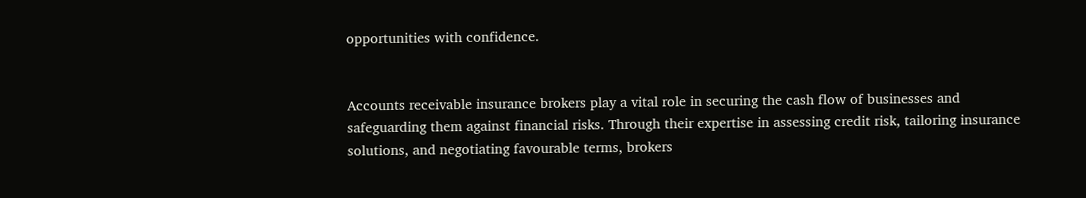opportunities with confidence.


Accounts receivable insurance brokers play a vital role in securing the cash flow of businesses and safeguarding them against financial risks. Through their expertise in assessing credit risk, tailoring insurance solutions, and negotiating favourable terms, brokers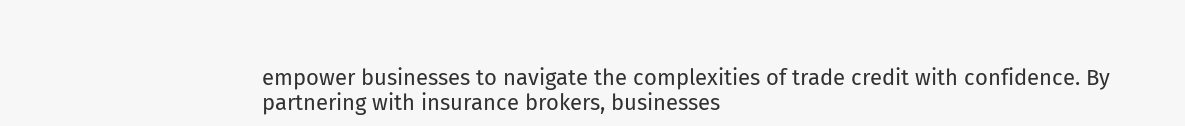empower businesses to navigate the complexities of trade credit with confidence. By partnering with insurance brokers, businesses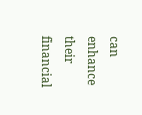can enhance their financial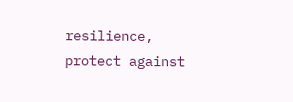resilience, protect against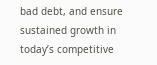bad debt, and ensure sustained growth in today’s competitive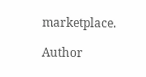marketplace.

Author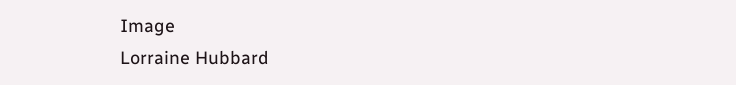Image
Lorraine Hubbard